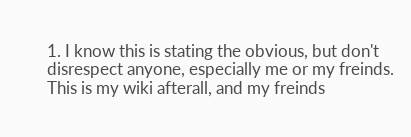1. I know this is stating the obvious, but don't disrespect anyone, especially me or my freinds. This is my wiki afterall, and my freinds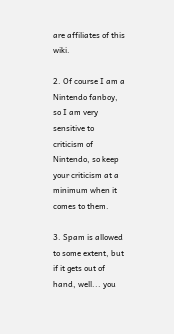are affiliates of this wiki.

2. Of course I am a Nintendo fanboy, so I am very sensitive to criticism of Nintendo, so keep your criticism at a minimum when it comes to them.

3. Spam is allowed to some extent, but if it gets out of hand, well... you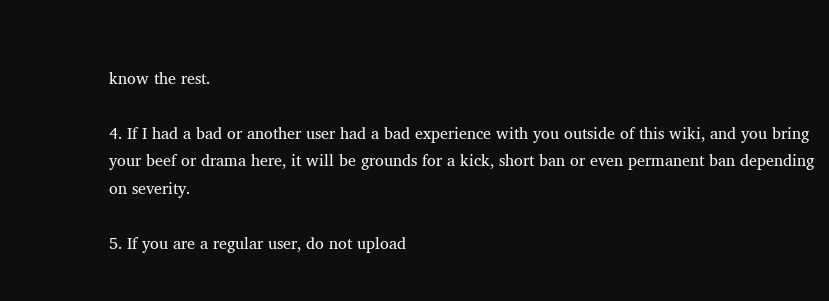know the rest.

4. If I had a bad or another user had a bad experience with you outside of this wiki, and you bring your beef or drama here, it will be grounds for a kick, short ban or even permanent ban depending on severity.

5. If you are a regular user, do not upload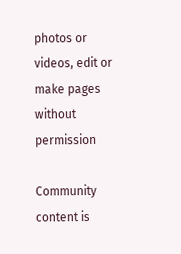photos or videos, edit or make pages without permission

Community content is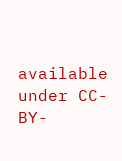available under CC-BY-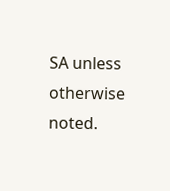SA unless otherwise noted.